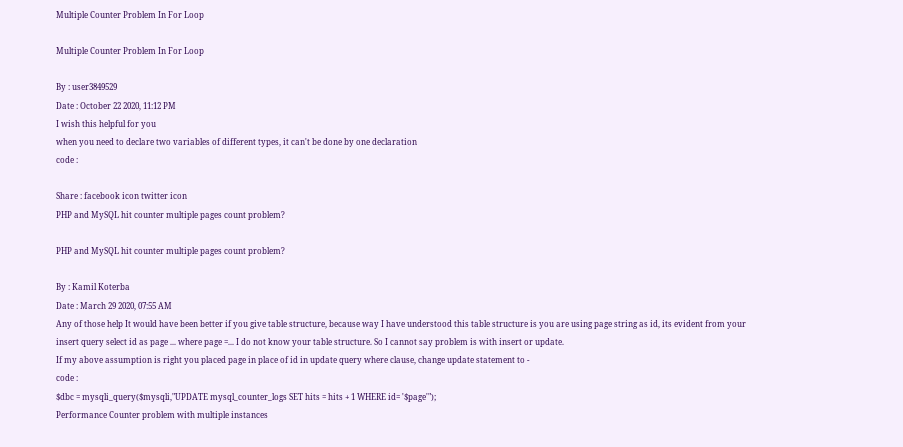Multiple Counter Problem In For Loop

Multiple Counter Problem In For Loop

By : user3849529
Date : October 22 2020, 11:12 PM
I wish this helpful for you
when you need to declare two variables of different types, it can't be done by one declaration
code :

Share : facebook icon twitter icon
PHP and MySQL hit counter multiple pages count problem?

PHP and MySQL hit counter multiple pages count problem?

By : Kamil Koterba
Date : March 29 2020, 07:55 AM
Any of those help It would have been better if you give table structure, because way I have understood this table structure is you are using page string as id, its evident from your insert query select id as page ... where page =... I do not know your table structure. So I cannot say problem is with insert or update.
If my above assumption is right you placed page in place of id in update query where clause, change update statement to -
code :
$dbc = mysqli_query($mysqli,"UPDATE mysql_counter_logs SET hits = hits + 1 WHERE id= '$page'");
Performance Counter problem with multiple instances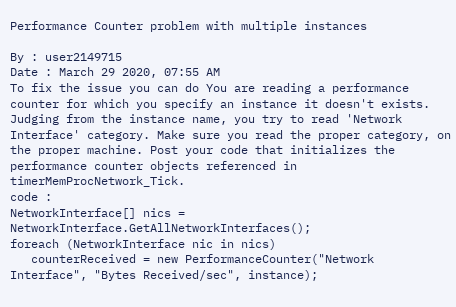Performance Counter problem with multiple instances

By : user2149715
Date : March 29 2020, 07:55 AM
To fix the issue you can do You are reading a performance counter for which you specify an instance it doesn't exists. Judging from the instance name, you try to read 'Network Interface' category. Make sure you read the proper category, on the proper machine. Post your code that initializes the performance counter objects referenced in timerMemProcNetwork_Tick.
code :
NetworkInterface[] nics = NetworkInterface.GetAllNetworkInterfaces();
foreach (NetworkInterface nic in nics)
   counterReceived = new PerformanceCounter("Network Interface", "Bytes Received/sec", instance);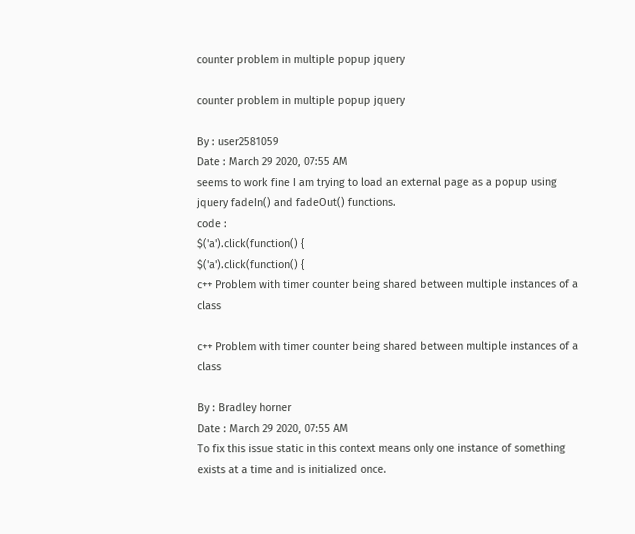counter problem in multiple popup jquery

counter problem in multiple popup jquery

By : user2581059
Date : March 29 2020, 07:55 AM
seems to work fine I am trying to load an external page as a popup using jquery fadeIn() and fadeOut() functions.
code :
$('a').click(function() {
$('a').click(function() {
c++ Problem with timer counter being shared between multiple instances of a class

c++ Problem with timer counter being shared between multiple instances of a class

By : Bradley horner
Date : March 29 2020, 07:55 AM
To fix this issue static in this context means only one instance of something exists at a time and is initialized once.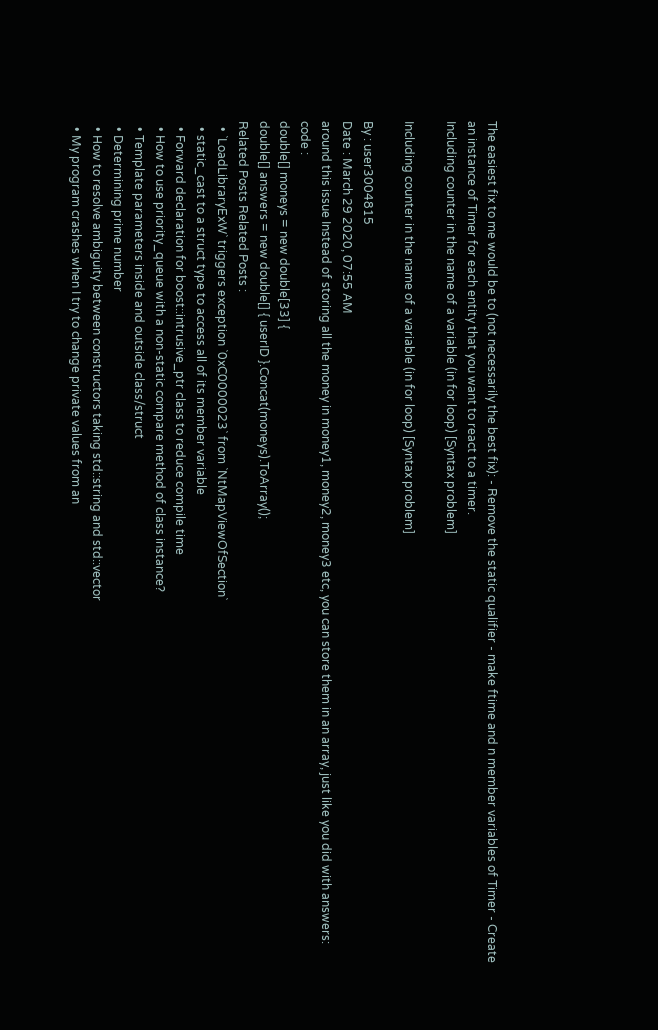The easiest fix to me would be to (not necessarily the best fix): - Remove the static qualifier - make ftime and n member variables of Timer - Create an instance of Timer for each entity that you want to react to a timer.
Including counter in the name of a variable (in for loop) [Syntax problem]

Including counter in the name of a variable (in for loop) [Syntax problem]

By : user3004815
Date : March 29 2020, 07:55 AM
around this issue Instead of storing all the money in money1, money2, money3 etc, you can store them in an array, just like you did with answers:
code :
double[] moneys = new double[33] {
double[] answers = new double[] { userID }.Concat(moneys).ToArray();
Related Posts Related Posts :
  • `LoadLibraryExW` triggers exception `0xC0000023` from `NtMapViewOfSection`
  • static_cast to a struct type to access all of its member variable
  • Forward declaration for boost::intrusive_ptr class to reduce compile time
  • How to use priority_queue with a non-static compare method of class instance?
  • Template parameters inside and outside class/struct
  • Determining prime number
  • How to resolve ambiguity between constructors taking std::string and std::vector
  • My program crashes when I try to change private values from an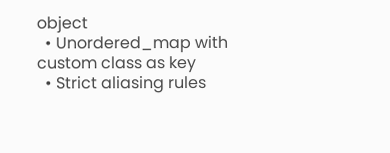object
  • Unordered_map with custom class as key
  • Strict aliasing rules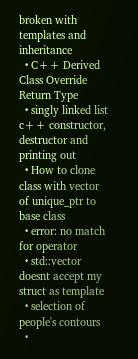broken with templates and inheritance
  • C++ Derived Class Override Return Type
  • singly linked list c++ constructor, destructor and printing out
  • How to clone class with vector of unique_ptr to base class
  • error: no match for operator
  • std::vector doesnt accept my struct as template
  • selection of people's contours
  •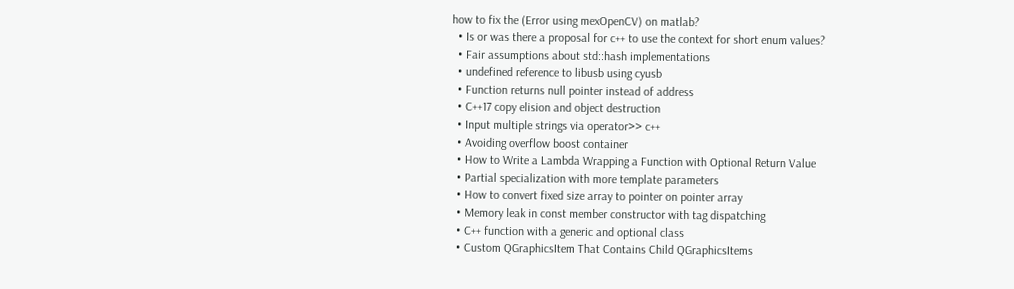how to fix the (Error using mexOpenCV) on matlab?
  • Is or was there a proposal for c++ to use the context for short enum values?
  • Fair assumptions about std::hash implementations
  • undefined reference to libusb using cyusb
  • Function returns null pointer instead of address
  • C++17 copy elision and object destruction
  • Input multiple strings via operator>> c++
  • Avoiding overflow boost container
  • How to Write a Lambda Wrapping a Function with Optional Return Value
  • Partial specialization with more template parameters
  • How to convert fixed size array to pointer on pointer array
  • Memory leak in const member constructor with tag dispatching
  • C++ function with a generic and optional class
  • Custom QGraphicsItem That Contains Child QGraphicsItems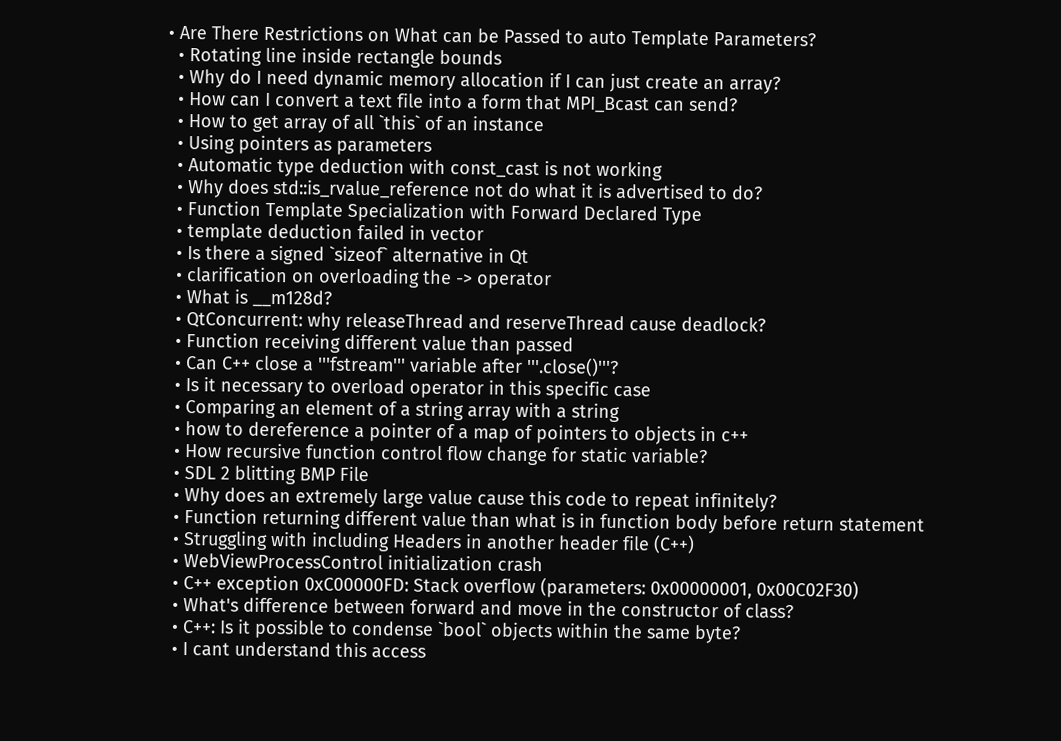• Are There Restrictions on What can be Passed to auto Template Parameters?
  • Rotating line inside rectangle bounds
  • Why do I need dynamic memory allocation if I can just create an array?
  • How can I convert a text file into a form that MPI_Bcast can send?
  • How to get array of all `this` of an instance
  • Using pointers as parameters
  • Automatic type deduction with const_cast is not working
  • Why does std::is_rvalue_reference not do what it is advertised to do?
  • Function Template Specialization with Forward Declared Type
  • template deduction failed in vector
  • Is there a signed `sizeof` alternative in Qt
  • clarification on overloading the -> operator
  • What is __m128d?
  • QtConcurrent: why releaseThread and reserveThread cause deadlock?
  • Function receiving different value than passed
  • Can C++ close a '''fstream''' variable after '''.close()'''?
  • Is it necessary to overload operator in this specific case
  • Comparing an element of a string array with a string
  • how to dereference a pointer of a map of pointers to objects in c++
  • How recursive function control flow change for static variable?
  • SDL 2 blitting BMP File
  • Why does an extremely large value cause this code to repeat infinitely?
  • Function returning different value than what is in function body before return statement
  • Struggling with including Headers in another header file (C++)
  • WebViewProcessControl initialization crash
  • C++ exception 0xC00000FD: Stack overflow (parameters: 0x00000001, 0x00C02F30)
  • What's difference between forward and move in the constructor of class?
  • C++: Is it possible to condense `bool` objects within the same byte?
  • I cant understand this access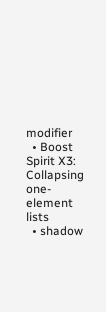modifier
  • Boost Spirit X3: Collapsing one-element lists
  • shadow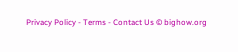Privacy Policy - Terms - Contact Us © bighow.org